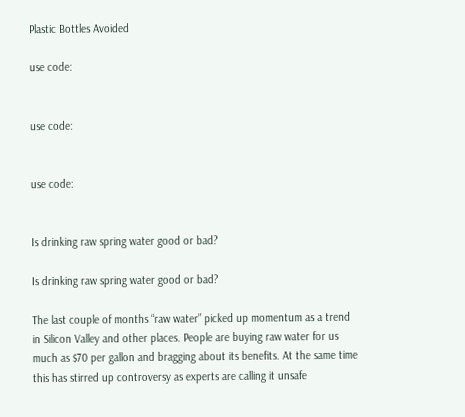Plastic Bottles Avoided

use code:


use code:


use code:


Is drinking raw spring water good or bad?

Is drinking raw spring water good or bad?

The last couple of months “raw water” picked up momentum as a trend in Silicon Valley and other places. People are buying raw water for us much as $70 per gallon and bragging about its benefits. At the same time this has stirred up controversy as experts are calling it unsafe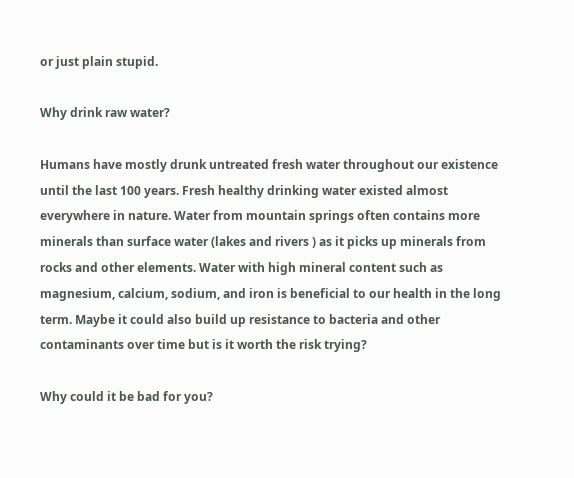or just plain stupid.

Why drink raw water?

Humans have mostly drunk untreated fresh water throughout our existence until the last 100 years. Fresh healthy drinking water existed almost everywhere in nature. Water from mountain springs often contains more minerals than surface water (lakes and rivers ) as it picks up minerals from rocks and other elements. Water with high mineral content such as magnesium, calcium, sodium, and iron is beneficial to our health in the long term. Maybe it could also build up resistance to bacteria and other contaminants over time but is it worth the risk trying?

Why could it be bad for you?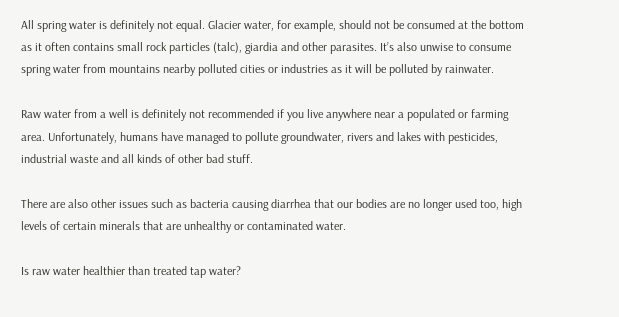All spring water is definitely not equal. Glacier water, for example, should not be consumed at the bottom as it often contains small rock particles (talc), giardia and other parasites. It’s also unwise to consume spring water from mountains nearby polluted cities or industries as it will be polluted by rainwater.

Raw water from a well is definitely not recommended if you live anywhere near a populated or farming area. Unfortunately, humans have managed to pollute groundwater, rivers and lakes with pesticides, industrial waste and all kinds of other bad stuff.

There are also other issues such as bacteria causing diarrhea that our bodies are no longer used too, high levels of certain minerals that are unhealthy or contaminated water.

Is raw water healthier than treated tap water?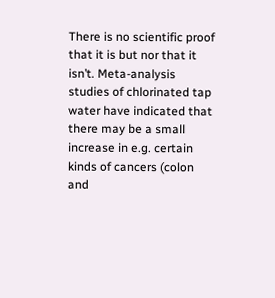There is no scientific proof that it is but nor that it isn’t. Meta-analysis studies of chlorinated tap water have indicated that there may be a small increase in e.g. certain kinds of cancers (colon and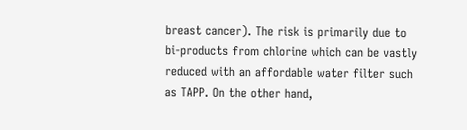breast cancer). The risk is primarily due to bi-products from chlorine which can be vastly reduced with an affordable water filter such as TAPP. On the other hand,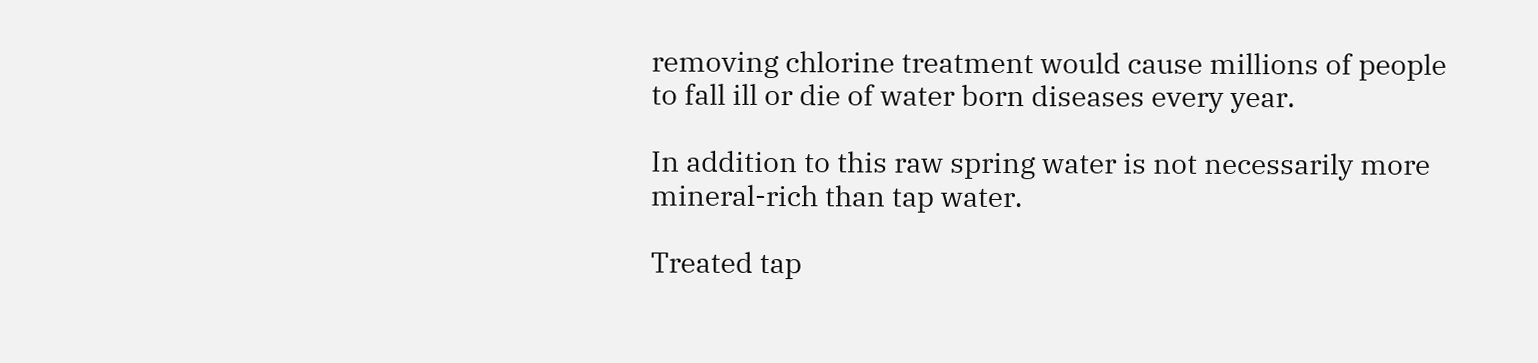removing chlorine treatment would cause millions of people to fall ill or die of water born diseases every year.

In addition to this raw spring water is not necessarily more mineral-rich than tap water.

Treated tap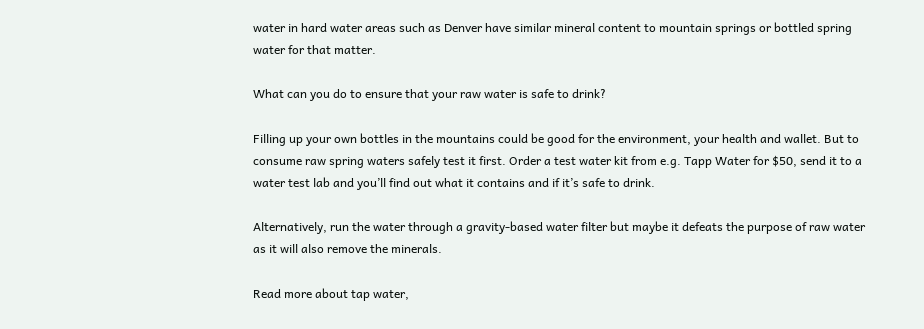water in hard water areas such as Denver have similar mineral content to mountain springs or bottled spring water for that matter.

What can you do to ensure that your raw water is safe to drink?

Filling up your own bottles in the mountains could be good for the environment, your health and wallet. But to consume raw spring waters safely test it first. Order a test water kit from e.g. Tapp Water for $50, send it to a water test lab and you’ll find out what it contains and if it’s safe to drink.

Alternatively, run the water through a gravity-based water filter but maybe it defeats the purpose of raw water as it will also remove the minerals.

Read more about tap water,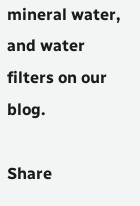mineral water, and water filters on our blog.

Share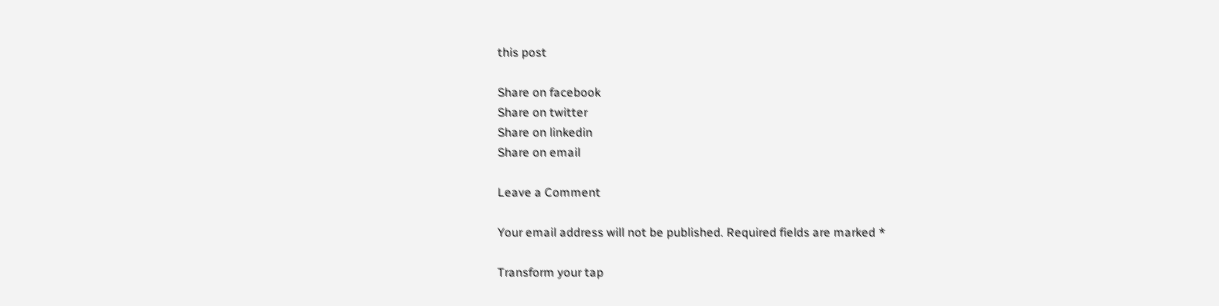this post

Share on facebook
Share on twitter
Share on linkedin
Share on email

Leave a Comment

Your email address will not be published. Required fields are marked *

Transform your tap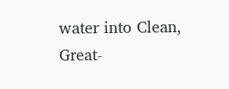water into Clean, Great-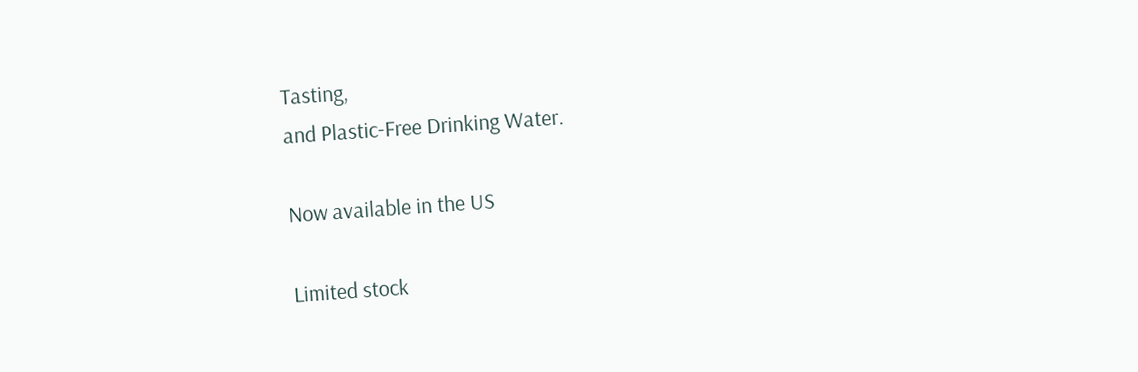Tasting,
and Plastic-Free Drinking Water.

Now available in the US

Limited stock